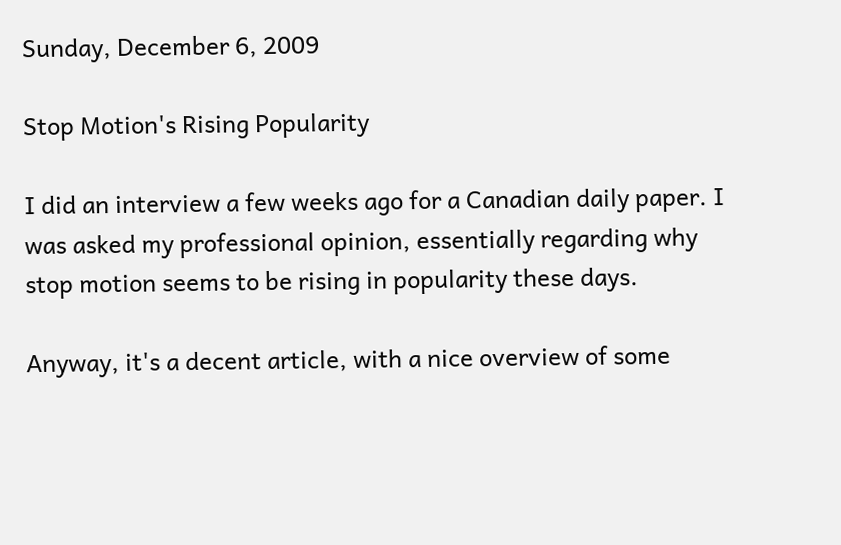Sunday, December 6, 2009

Stop Motion's Rising Popularity

I did an interview a few weeks ago for a Canadian daily paper. I was asked my professional opinion, essentially regarding why stop motion seems to be rising in popularity these days.

Anyway, it's a decent article, with a nice overview of some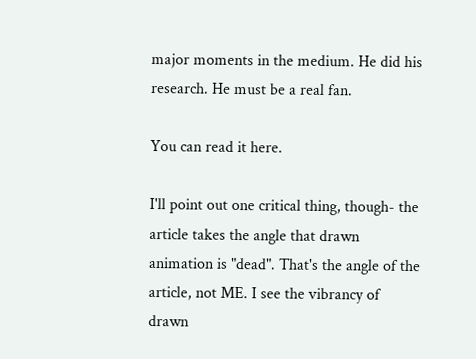major moments in the medium. He did his research. He must be a real fan.

You can read it here.

I'll point out one critical thing, though- the article takes the angle that drawn animation is "dead". That's the angle of the article, not ME. I see the vibrancy of drawn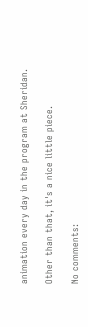animation every day in the program at Sheridan.

Other than that, it's a nice little piece.

No comments: